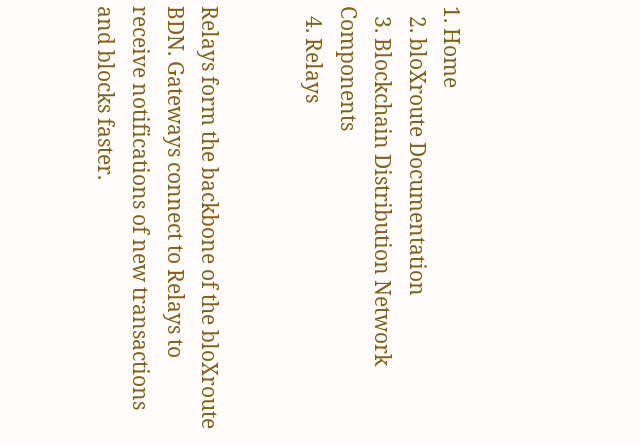1. Home
  2. bloXroute Documentation
  3. Blockchain Distribution Network Components
  4. Relays


Relays form the backbone of the bloXroute BDN. Gateways connect to Relays to receive notifications of new transactions and blocks faster.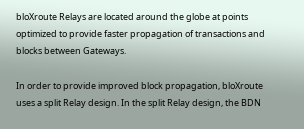bloXroute Relays are located around the globe at points optimized to provide faster propagation of transactions and blocks between Gateways.

In order to provide improved block propagation, bloXroute uses a split Relay design. In the split Relay design, the BDN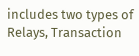includes two types of Relays, Transaction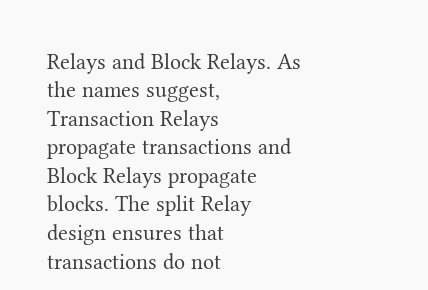Relays and Block Relays. As the names suggest, Transaction Relays propagate transactions and Block Relays propagate blocks. The split Relay design ensures that transactions do not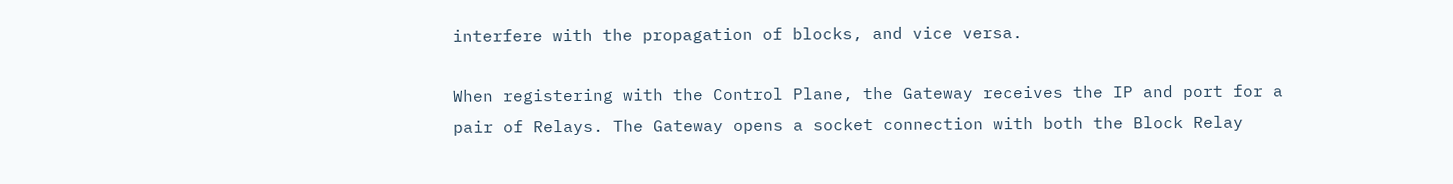interfere with the propagation of blocks, and vice versa.

When registering with the Control Plane, the Gateway receives the IP and port for a pair of Relays. The Gateway opens a socket connection with both the Block Relay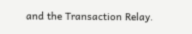and the Transaction Relay.